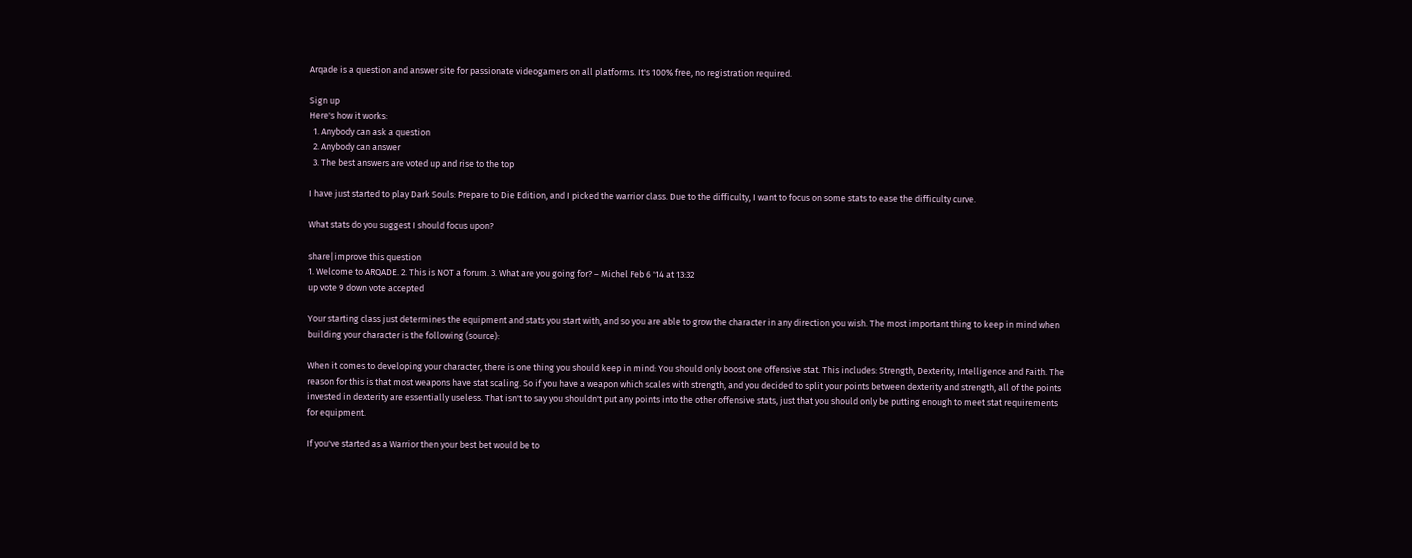Arqade is a question and answer site for passionate videogamers on all platforms. It's 100% free, no registration required.

Sign up
Here's how it works:
  1. Anybody can ask a question
  2. Anybody can answer
  3. The best answers are voted up and rise to the top

I have just started to play Dark Souls: Prepare to Die Edition, and I picked the warrior class. Due to the difficulty, I want to focus on some stats to ease the difficulty curve.

What stats do you suggest I should focus upon?

share|improve this question
1. Welcome to ARQADE. 2. This is NOT a forum. 3. What are you going for? – Michel Feb 6 '14 at 13:32
up vote 9 down vote accepted

Your starting class just determines the equipment and stats you start with, and so you are able to grow the character in any direction you wish. The most important thing to keep in mind when building your character is the following (source):

When it comes to developing your character, there is one thing you should keep in mind: You should only boost one offensive stat. This includes: Strength, Dexterity, Intelligence and Faith. The reason for this is that most weapons have stat scaling. So if you have a weapon which scales with strength, and you decided to split your points between dexterity and strength, all of the points invested in dexterity are essentially useless. That isn't to say you shouldn't put any points into the other offensive stats, just that you should only be putting enough to meet stat requirements for equipment.

If you've started as a Warrior then your best bet would be to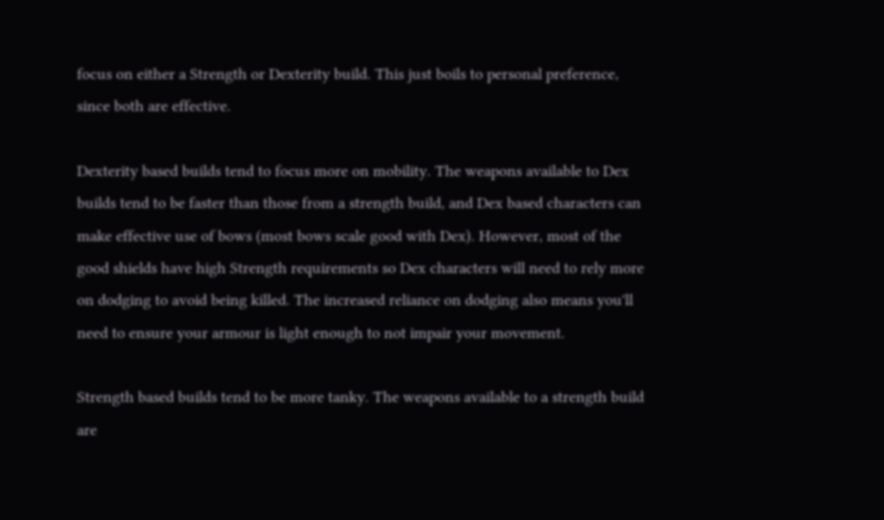focus on either a Strength or Dexterity build. This just boils to personal preference, since both are effective.

Dexterity based builds tend to focus more on mobility. The weapons available to Dex builds tend to be faster than those from a strength build, and Dex based characters can make effective use of bows (most bows scale good with Dex). However, most of the good shields have high Strength requirements so Dex characters will need to rely more on dodging to avoid being killed. The increased reliance on dodging also means you'll need to ensure your armour is light enough to not impair your movement.

Strength based builds tend to be more tanky. The weapons available to a strength build are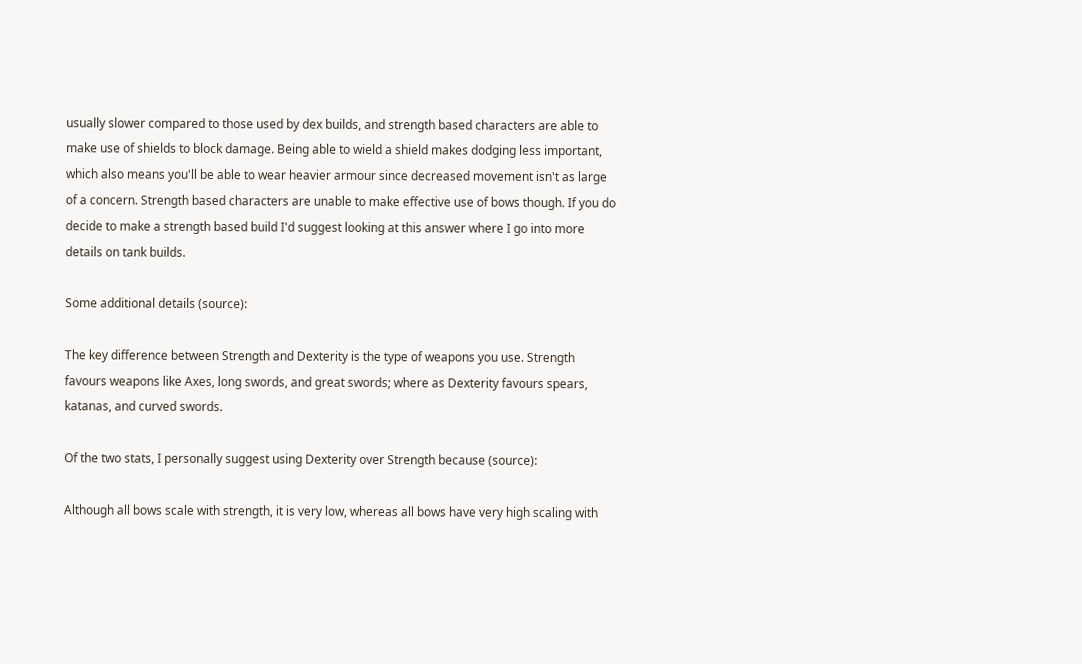usually slower compared to those used by dex builds, and strength based characters are able to make use of shields to block damage. Being able to wield a shield makes dodging less important, which also means you'll be able to wear heavier armour since decreased movement isn't as large of a concern. Strength based characters are unable to make effective use of bows though. If you do decide to make a strength based build I'd suggest looking at this answer where I go into more details on tank builds.

Some additional details (source):

The key difference between Strength and Dexterity is the type of weapons you use. Strength favours weapons like Axes, long swords, and great swords; where as Dexterity favours spears, katanas, and curved swords.

Of the two stats, I personally suggest using Dexterity over Strength because (source):

Although all bows scale with strength, it is very low, whereas all bows have very high scaling with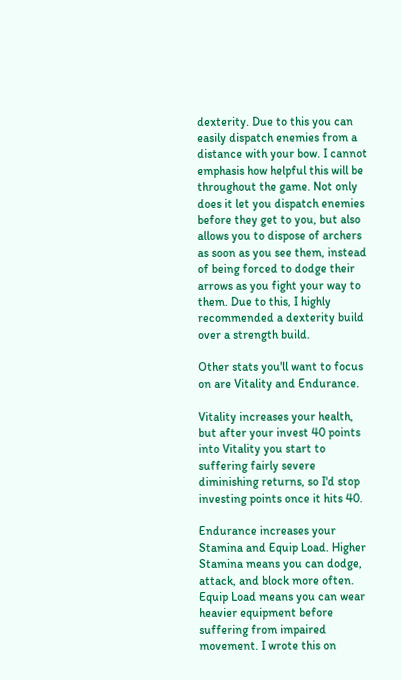dexterity. Due to this you can easily dispatch enemies from a distance with your bow. I cannot emphasis how helpful this will be throughout the game. Not only does it let you dispatch enemies before they get to you, but also allows you to dispose of archers as soon as you see them, instead of being forced to dodge their arrows as you fight your way to them. Due to this, I highly recommended a dexterity build over a strength build.

Other stats you'll want to focus on are Vitality and Endurance.

Vitality increases your health, but after your invest 40 points into Vitality you start to suffering fairly severe diminishing returns, so I'd stop investing points once it hits 40.

Endurance increases your Stamina and Equip Load. Higher Stamina means you can dodge, attack, and block more often. Equip Load means you can wear heavier equipment before suffering from impaired movement. I wrote this on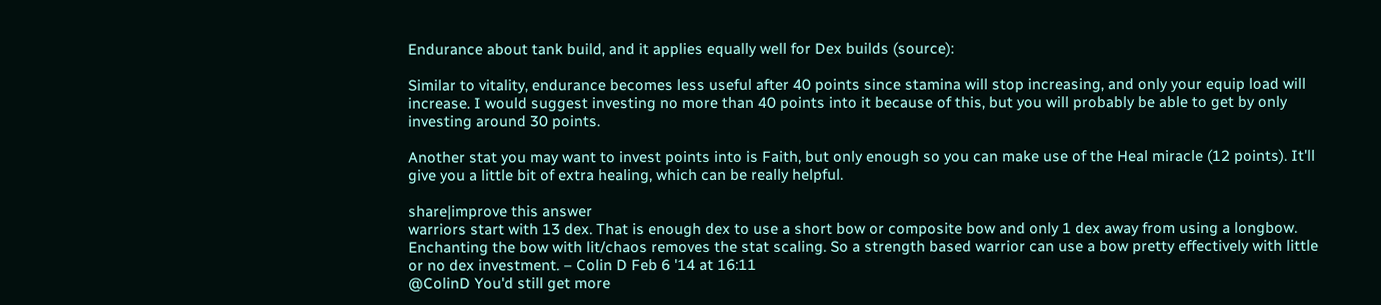Endurance about tank build, and it applies equally well for Dex builds (source):

Similar to vitality, endurance becomes less useful after 40 points since stamina will stop increasing, and only your equip load will increase. I would suggest investing no more than 40 points into it because of this, but you will probably be able to get by only investing around 30 points.

Another stat you may want to invest points into is Faith, but only enough so you can make use of the Heal miracle (12 points). It'll give you a little bit of extra healing, which can be really helpful.

share|improve this answer
warriors start with 13 dex. That is enough dex to use a short bow or composite bow and only 1 dex away from using a longbow. Enchanting the bow with lit/chaos removes the stat scaling. So a strength based warrior can use a bow pretty effectively with little or no dex investment. – Colin D Feb 6 '14 at 16:11
@ColinD You'd still get more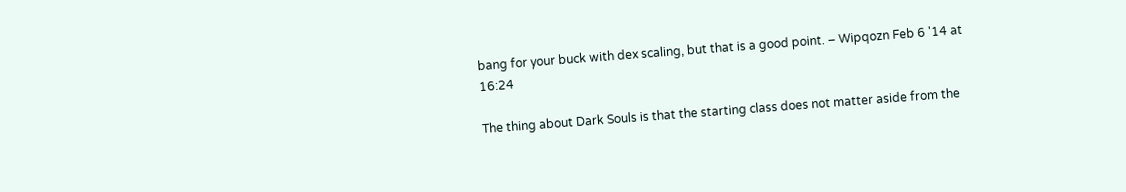bang for your buck with dex scaling, but that is a good point. – Wipqozn Feb 6 '14 at 16:24

The thing about Dark Souls is that the starting class does not matter aside from the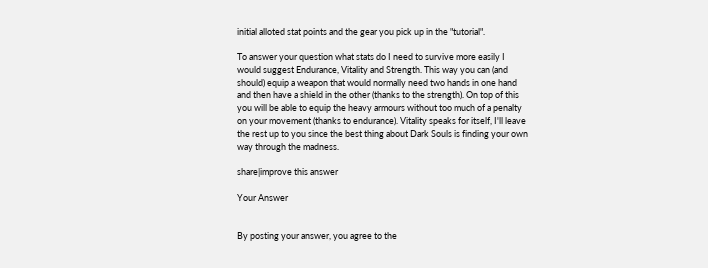initial alloted stat points and the gear you pick up in the "tutorial".

To answer your question what stats do I need to survive more easily I would suggest Endurance, Vitality and Strength. This way you can (and should) equip a weapon that would normally need two hands in one hand and then have a shield in the other (thanks to the strength). On top of this you will be able to equip the heavy armours without too much of a penalty on your movement (thanks to endurance). Vitality speaks for itself, I'll leave the rest up to you since the best thing about Dark Souls is finding your own way through the madness.

share|improve this answer

Your Answer


By posting your answer, you agree to the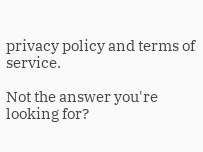privacy policy and terms of service.

Not the answer you're looking for?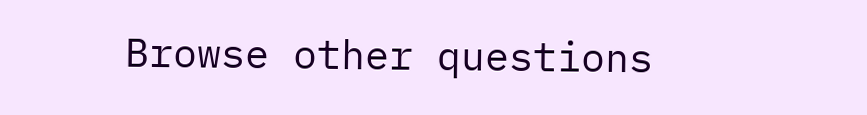Browse other questions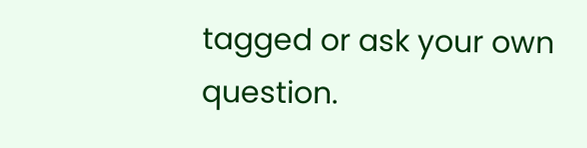tagged or ask your own question.